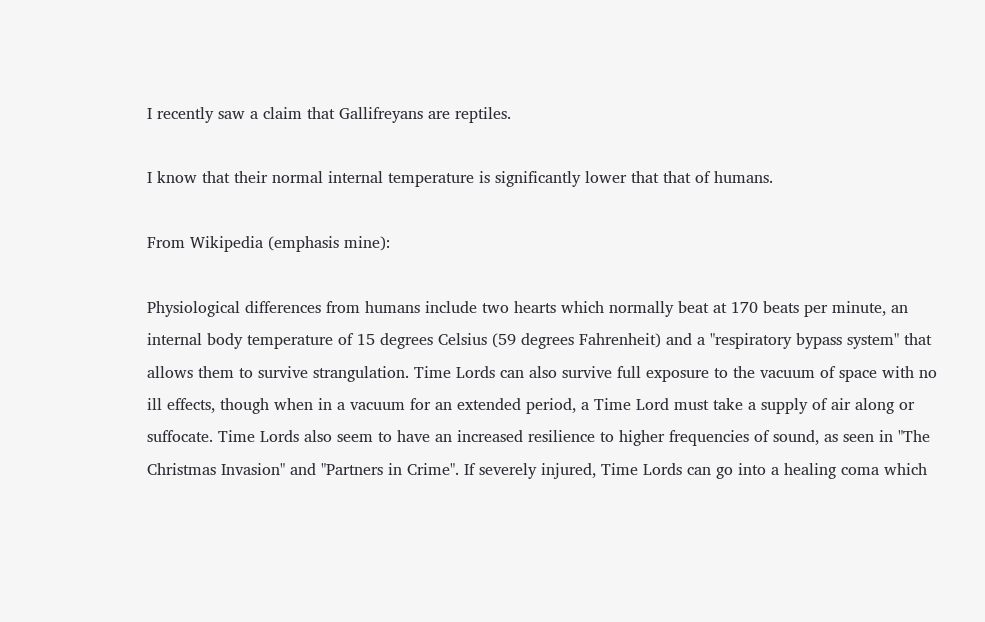I recently saw a claim that Gallifreyans are reptiles.

I know that their normal internal temperature is significantly lower that that of humans.

From Wikipedia (emphasis mine):

Physiological differences from humans include two hearts which normally beat at 170 beats per minute, an internal body temperature of 15 degrees Celsius (59 degrees Fahrenheit) and a "respiratory bypass system" that allows them to survive strangulation. Time Lords can also survive full exposure to the vacuum of space with no ill effects, though when in a vacuum for an extended period, a Time Lord must take a supply of air along or suffocate. Time Lords also seem to have an increased resilience to higher frequencies of sound, as seen in "The Christmas Invasion" and "Partners in Crime". If severely injured, Time Lords can go into a healing coma which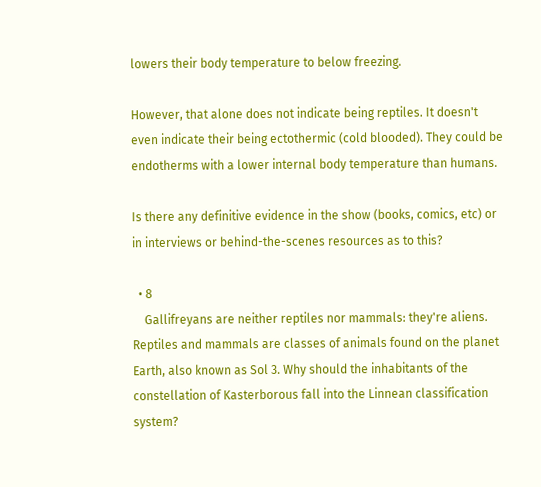lowers their body temperature to below freezing.

However, that alone does not indicate being reptiles. It doesn't even indicate their being ectothermic (cold blooded). They could be endotherms with a lower internal body temperature than humans.

Is there any definitive evidence in the show (books, comics, etc) or in interviews or behind-the-scenes resources as to this?

  • 8
    Gallifreyans are neither reptiles nor mammals: they're aliens. Reptiles and mammals are classes of animals found on the planet Earth, also known as Sol 3. Why should the inhabitants of the constellation of Kasterborous fall into the Linnean classification system?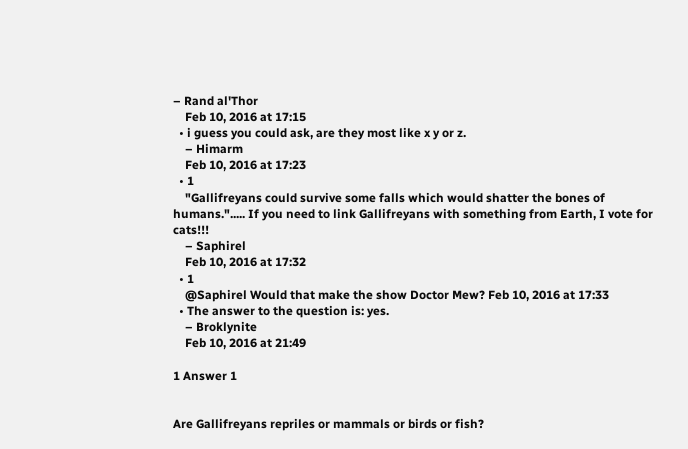– Rand al'Thor
    Feb 10, 2016 at 17:15
  • i guess you could ask, are they most like x y or z.
    – Himarm
    Feb 10, 2016 at 17:23
  • 1
    "Gallifreyans could survive some falls which would shatter the bones of humans."..... If you need to link Gallifreyans with something from Earth, I vote for cats!!!
    – Saphirel
    Feb 10, 2016 at 17:32
  • 1
    @Saphirel Would that make the show Doctor Mew? Feb 10, 2016 at 17:33
  • The answer to the question is: yes.
    – Broklynite
    Feb 10, 2016 at 21:49

1 Answer 1


Are Gallifreyans repriles or mammals or birds or fish?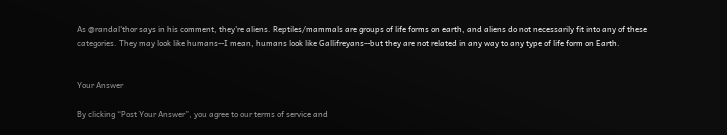As @randal'thor says in his comment, they're aliens. Reptiles/mammals are groups of life forms on earth, and aliens do not necessarily fit into any of these categories. They may look like humans--I mean, humans look like Gallifreyans--but they are not related in any way to any type of life form on Earth.


Your Answer

By clicking “Post Your Answer”, you agree to our terms of service and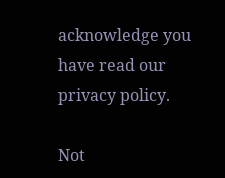acknowledge you have read our privacy policy.

Not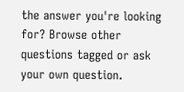the answer you're looking for? Browse other questions tagged or ask your own question.